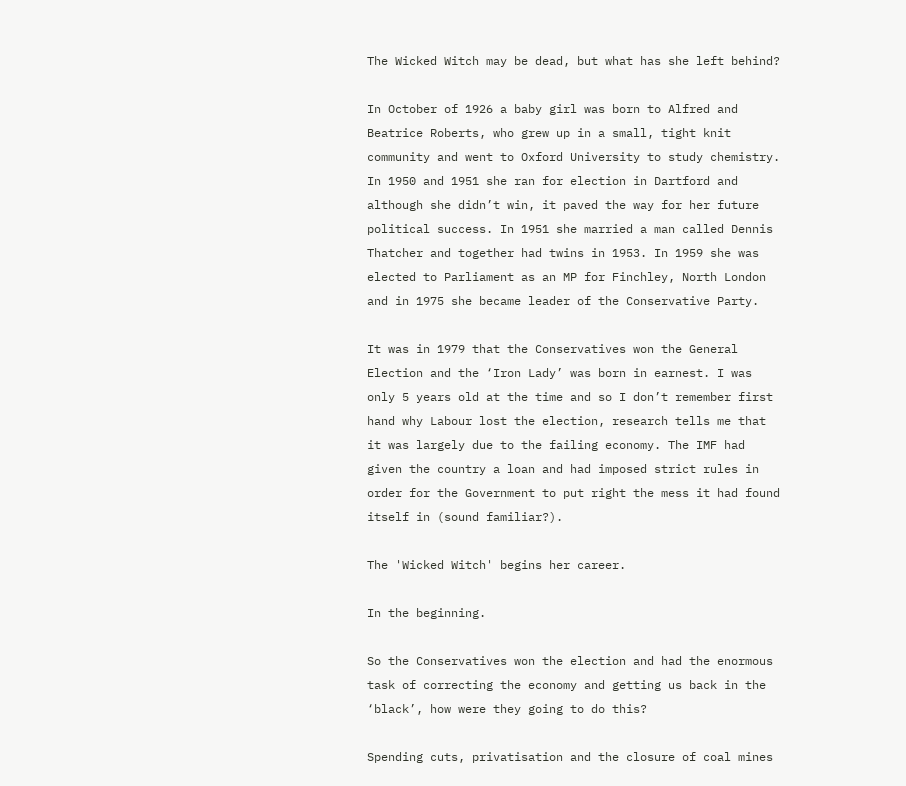The Wicked Witch may be dead, but what has she left behind?

In October of 1926 a baby girl was born to Alfred and Beatrice Roberts, who grew up in a small, tight knit community and went to Oxford University to study chemistry. In 1950 and 1951 she ran for election in Dartford and although she didn’t win, it paved the way for her future political success. In 1951 she married a man called Dennis Thatcher and together had twins in 1953. In 1959 she was elected to Parliament as an MP for Finchley, North London and in 1975 she became leader of the Conservative Party.

It was in 1979 that the Conservatives won the General Election and the ‘Iron Lady’ was born in earnest. I was only 5 years old at the time and so I don’t remember first hand why Labour lost the election, research tells me that it was largely due to the failing economy. The IMF had given the country a loan and had imposed strict rules in order for the Government to put right the mess it had found itself in (sound familiar?).

The 'Wicked Witch' begins her career.

In the beginning.

So the Conservatives won the election and had the enormous task of correcting the economy and getting us back in the ‘black’, how were they going to do this?

Spending cuts, privatisation and the closure of coal mines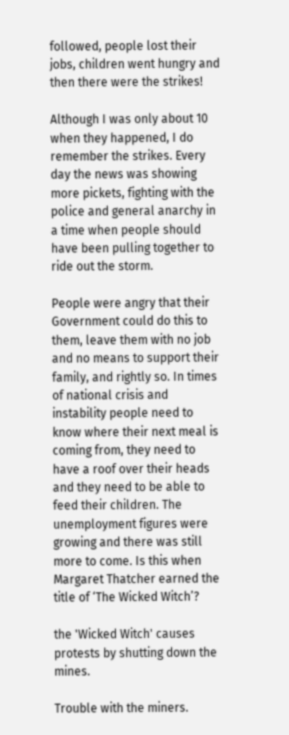followed, people lost their jobs, children went hungry and then there were the strikes!

Although I was only about 10 when they happened, I do remember the strikes. Every day the news was showing more pickets, fighting with the police and general anarchy in a time when people should have been pulling together to ride out the storm.

People were angry that their Government could do this to them, leave them with no job and no means to support their family, and rightly so. In times of national crisis and instability people need to know where their next meal is coming from, they need to have a roof over their heads and they need to be able to feed their children. The unemployment figures were growing and there was still more to come. Is this when Margaret Thatcher earned the title of ‘The Wicked Witch’?

the 'Wicked Witch' causes protests by shutting down the mines.

Trouble with the miners.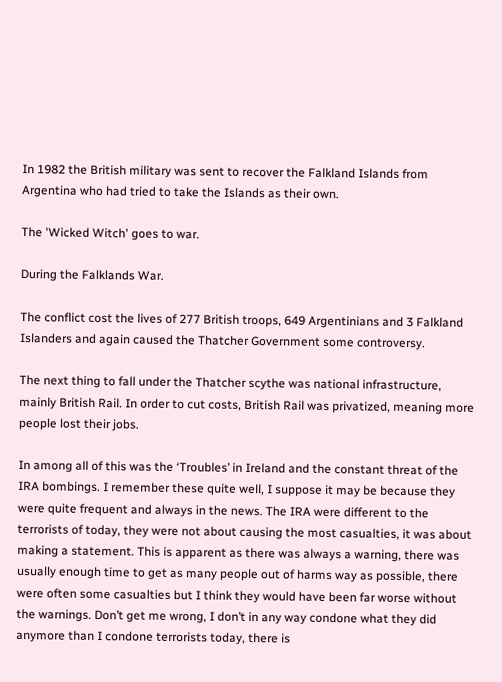In 1982 the British military was sent to recover the Falkland Islands from Argentina who had tried to take the Islands as their own.

The 'Wicked Witch' goes to war.

During the Falklands War.

The conflict cost the lives of 277 British troops, 649 Argentinians and 3 Falkland Islanders and again caused the Thatcher Government some controversy.

The next thing to fall under the Thatcher scythe was national infrastructure, mainly British Rail. In order to cut costs, British Rail was privatized, meaning more people lost their jobs.

In among all of this was the ‘Troubles’ in Ireland and the constant threat of the IRA bombings. I remember these quite well, I suppose it may be because they were quite frequent and always in the news. The IRA were different to the terrorists of today, they were not about causing the most casualties, it was about making a statement. This is apparent as there was always a warning, there was usually enough time to get as many people out of harms way as possible, there were often some casualties but I think they would have been far worse without the warnings. Don’t get me wrong, I don’t in any way condone what they did anymore than I condone terrorists today, there is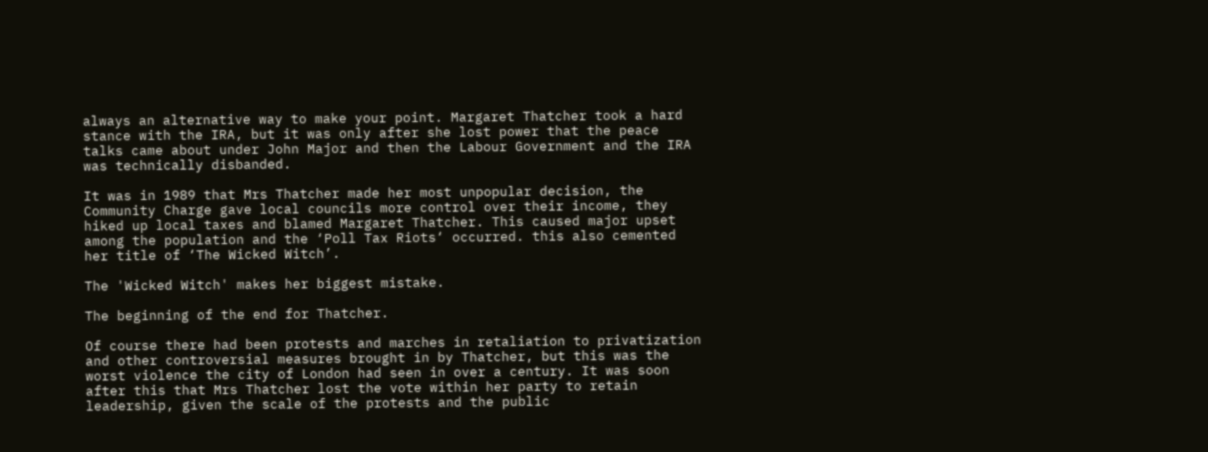always an alternative way to make your point. Margaret Thatcher took a hard stance with the IRA, but it was only after she lost power that the peace talks came about under John Major and then the Labour Government and the IRA was technically disbanded.

It was in 1989 that Mrs Thatcher made her most unpopular decision, the Community Charge gave local councils more control over their income, they hiked up local taxes and blamed Margaret Thatcher. This caused major upset among the population and the ‘Poll Tax Riots‘ occurred. this also cemented her title of ‘The Wicked Witch’.

The 'Wicked Witch' makes her biggest mistake.

The beginning of the end for Thatcher.

Of course there had been protests and marches in retaliation to privatization and other controversial measures brought in by Thatcher, but this was the worst violence the city of London had seen in over a century. It was soon after this that Mrs Thatcher lost the vote within her party to retain leadership, given the scale of the protests and the public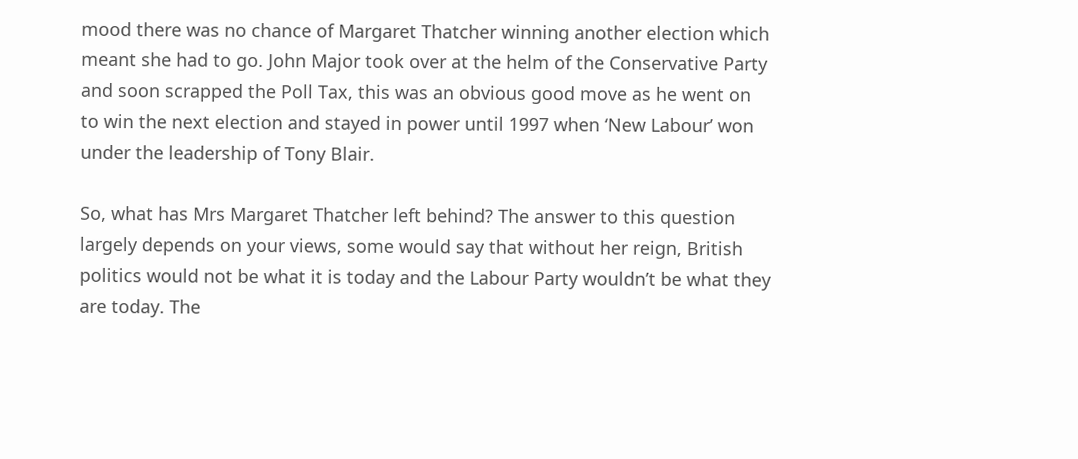mood there was no chance of Margaret Thatcher winning another election which meant she had to go. John Major took over at the helm of the Conservative Party and soon scrapped the Poll Tax, this was an obvious good move as he went on to win the next election and stayed in power until 1997 when ‘New Labour’ won under the leadership of Tony Blair.

So, what has Mrs Margaret Thatcher left behind? The answer to this question largely depends on your views, some would say that without her reign, British politics would not be what it is today and the Labour Party wouldn’t be what they are today. The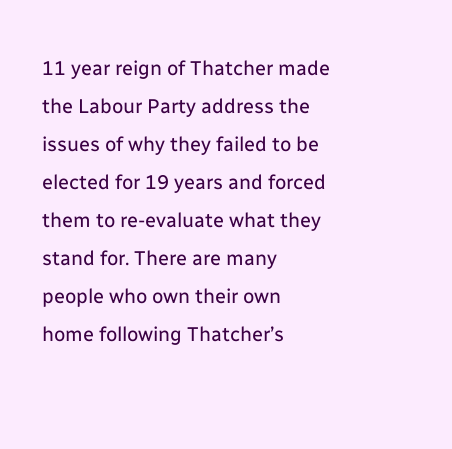11 year reign of Thatcher made the Labour Party address the issues of why they failed to be elected for 19 years and forced them to re-evaluate what they stand for. There are many people who own their own home following Thatcher’s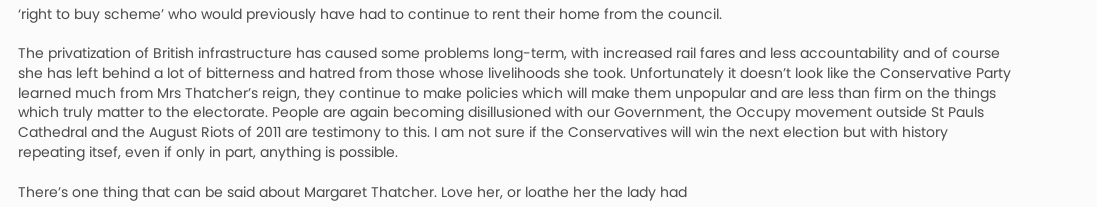‘right to buy scheme’ who would previously have had to continue to rent their home from the council.

The privatization of British infrastructure has caused some problems long-term, with increased rail fares and less accountability and of course she has left behind a lot of bitterness and hatred from those whose livelihoods she took. Unfortunately it doesn’t look like the Conservative Party learned much from Mrs Thatcher’s reign, they continue to make policies which will make them unpopular and are less than firm on the things which truly matter to the electorate. People are again becoming disillusioned with our Government, the Occupy movement outside St Pauls Cathedral and the August Riots of 2011 are testimony to this. I am not sure if the Conservatives will win the next election but with history repeating itsef, even if only in part, anything is possible.

There’s one thing that can be said about Margaret Thatcher. Love her, or loathe her the lady had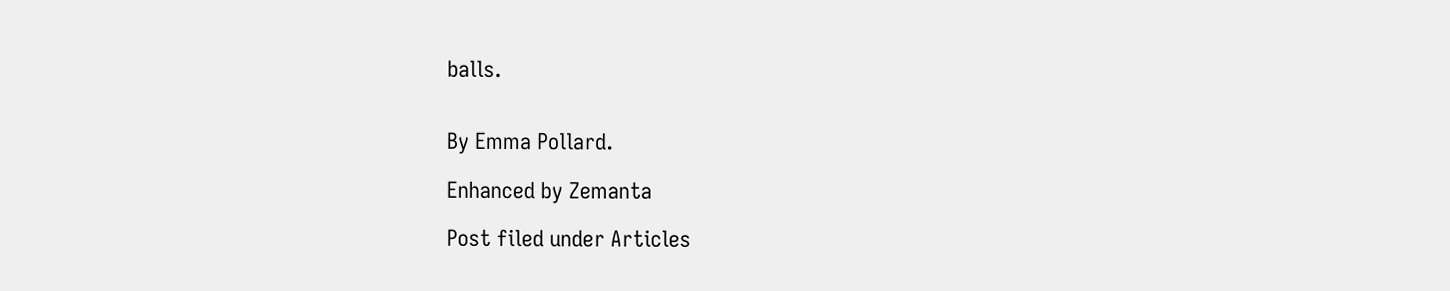balls.


By Emma Pollard.

Enhanced by Zemanta

Post filed under Articles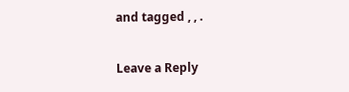and tagged , , .

Leave a Reply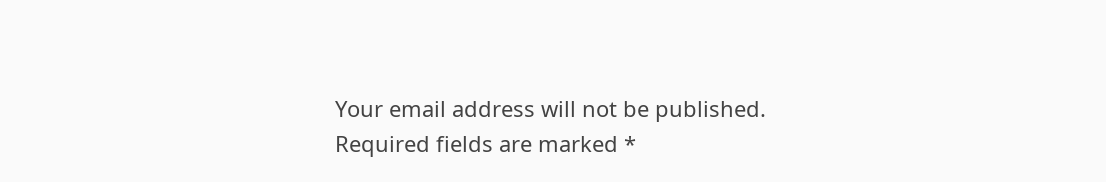Your email address will not be published. Required fields are marked *